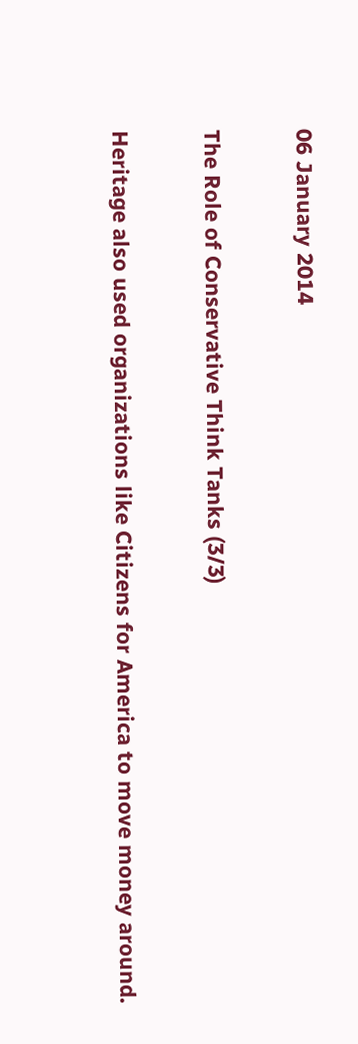06 January 2014

The Role of Conservative Think Tanks (3/3)

Heritage also used organizations like Citizens for America to move money around.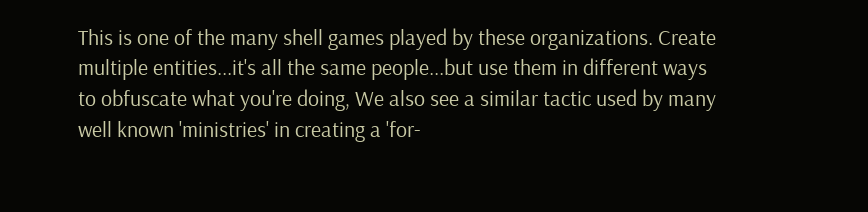This is one of the many shell games played by these organizations. Create multiple entities...it's all the same people...but use them in different ways to obfuscate what you're doing, We also see a similar tactic used by many well known 'ministries' in creating a 'for-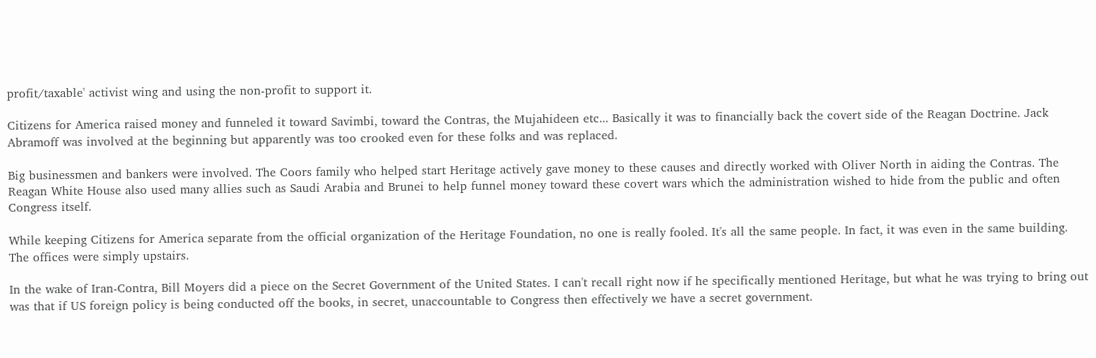profit/taxable' activist wing and using the non-profit to support it.

Citizens for America raised money and funneled it toward Savimbi, toward the Contras, the Mujahideen etc... Basically it was to financially back the covert side of the Reagan Doctrine. Jack Abramoff was involved at the beginning but apparently was too crooked even for these folks and was replaced.

Big businessmen and bankers were involved. The Coors family who helped start Heritage actively gave money to these causes and directly worked with Oliver North in aiding the Contras. The Reagan White House also used many allies such as Saudi Arabia and Brunei to help funnel money toward these covert wars which the administration wished to hide from the public and often Congress itself.

While keeping Citizens for America separate from the official organization of the Heritage Foundation, no one is really fooled. It's all the same people. In fact, it was even in the same building. The offices were simply upstairs.

In the wake of Iran-Contra, Bill Moyers did a piece on the Secret Government of the United States. I can't recall right now if he specifically mentioned Heritage, but what he was trying to bring out was that if US foreign policy is being conducted off the books, in secret, unaccountable to Congress then effectively we have a secret government.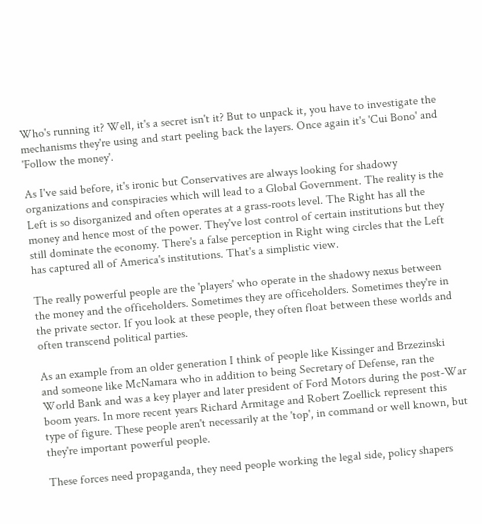Who's running it? Well, it's a secret isn't it? But to unpack it, you have to investigate the mechanisms they're using and start peeling back the layers. Once again it's 'Cui Bono' and 'Follow the money'.

As I've said before, it's ironic but Conservatives are always looking for shadowy organizations and conspiracies which will lead to a Global Government. The reality is the Left is so disorganized and often operates at a grass-roots level. The Right has all the money and hence most of the power. They've lost control of certain institutions but they still dominate the economy. There's a false perception in Right wing circles that the Left has captured all of America's institutions. That's a simplistic view.

The really powerful people are the 'players' who operate in the shadowy nexus between the money and the officeholders. Sometimes they are officeholders. Sometimes they're in the private sector. If you look at these people, they often float between these worlds and often transcend political parties.

As an example from an older generation I think of people like Kissinger and Brzezinski and someone like McNamara who in addition to being Secretary of Defense, ran the World Bank and was a key player and later president of Ford Motors during the post-War boom years. In more recent years Richard Armitage and Robert Zoellick represent this type of figure. These people aren't necessarily at the 'top', in command or well known, but they're important powerful people.

These forces need propaganda, they need people working the legal side, policy shapers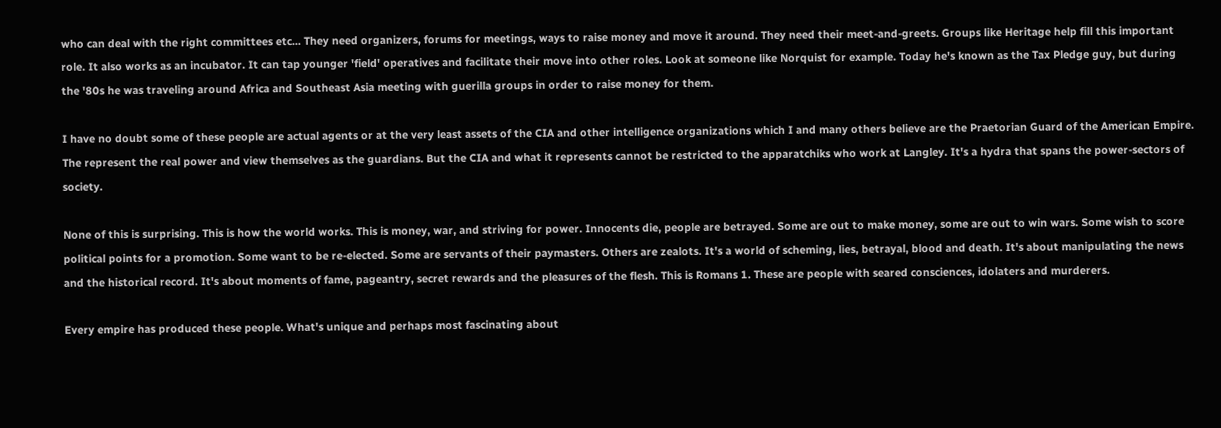who can deal with the right committees etc... They need organizers, forums for meetings, ways to raise money and move it around. They need their meet-and-greets. Groups like Heritage help fill this important role. It also works as an incubator. It can tap younger 'field' operatives and facilitate their move into other roles. Look at someone like Norquist for example. Today he's known as the Tax Pledge guy, but during the '80s he was traveling around Africa and Southeast Asia meeting with guerilla groups in order to raise money for them.

I have no doubt some of these people are actual agents or at the very least assets of the CIA and other intelligence organizations which I and many others believe are the Praetorian Guard of the American Empire. The represent the real power and view themselves as the guardians. But the CIA and what it represents cannot be restricted to the apparatchiks who work at Langley. It's a hydra that spans the power-sectors of society.

None of this is surprising. This is how the world works. This is money, war, and striving for power. Innocents die, people are betrayed. Some are out to make money, some are out to win wars. Some wish to score political points for a promotion. Some want to be re-elected. Some are servants of their paymasters. Others are zealots. It's a world of scheming, lies, betrayal, blood and death. It's about manipulating the news and the historical record. It's about moments of fame, pageantry, secret rewards and the pleasures of the flesh. This is Romans 1. These are people with seared consciences, idolaters and murderers.

Every empire has produced these people. What's unique and perhaps most fascinating about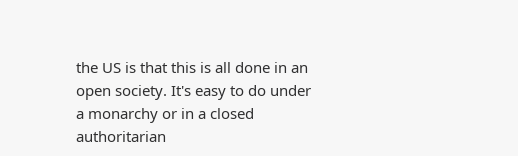the US is that this is all done in an open society. It's easy to do under a monarchy or in a closed authoritarian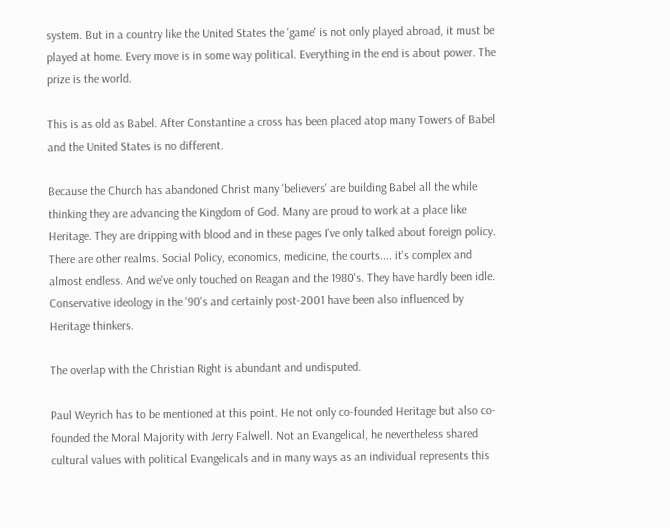system. But in a country like the United States the 'game' is not only played abroad, it must be played at home. Every move is in some way political. Everything in the end is about power. The prize is the world.

This is as old as Babel. After Constantine a cross has been placed atop many Towers of Babel and the United States is no different.

Because the Church has abandoned Christ many 'believers' are building Babel all the while thinking they are advancing the Kingdom of God. Many are proud to work at a place like Heritage. They are dripping with blood and in these pages I've only talked about foreign policy. There are other realms. Social Policy, economics, medicine, the courts.... it's complex and almost endless. And we've only touched on Reagan and the 1980's. They have hardly been idle. Conservative ideology in the '90's and certainly post-2001 have been also influenced by Heritage thinkers.

The overlap with the Christian Right is abundant and undisputed.

Paul Weyrich has to be mentioned at this point. He not only co-founded Heritage but also co-founded the Moral Majority with Jerry Falwell. Not an Evangelical, he nevertheless shared cultural values with political Evangelicals and in many ways as an individual represents this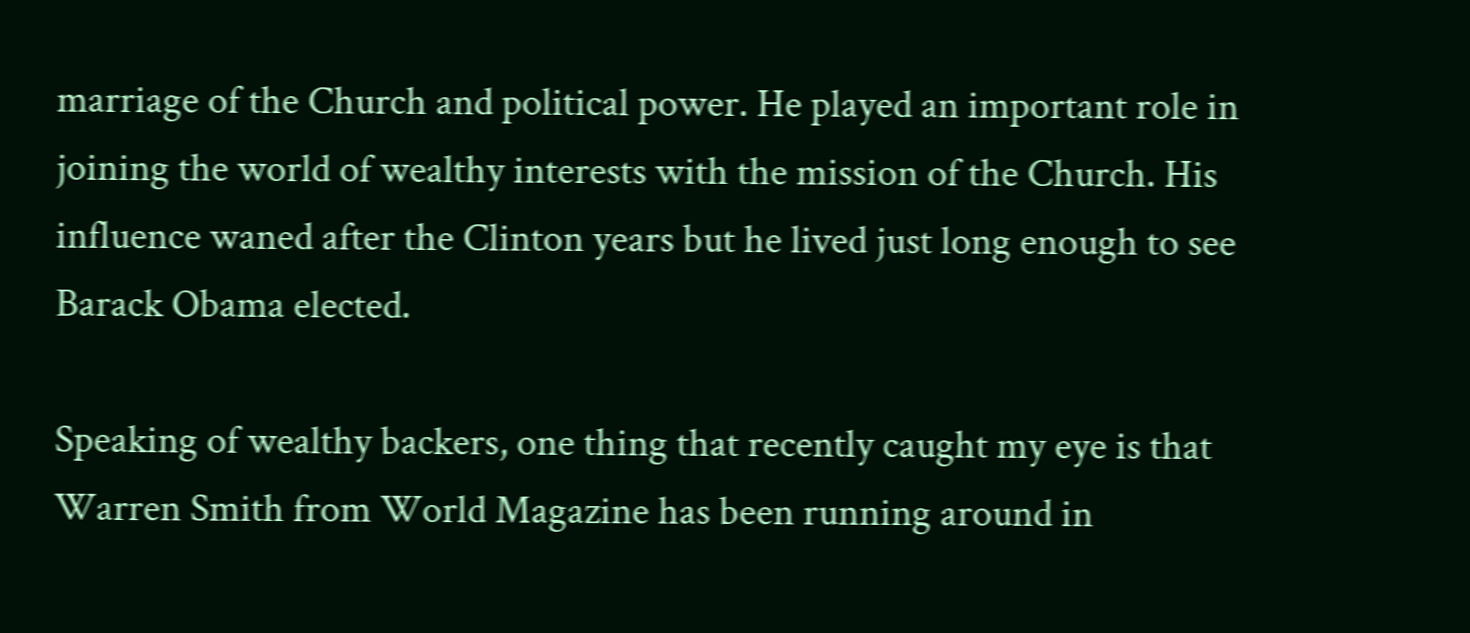marriage of the Church and political power. He played an important role in joining the world of wealthy interests with the mission of the Church. His influence waned after the Clinton years but he lived just long enough to see Barack Obama elected.

Speaking of wealthy backers, one thing that recently caught my eye is that Warren Smith from World Magazine has been running around in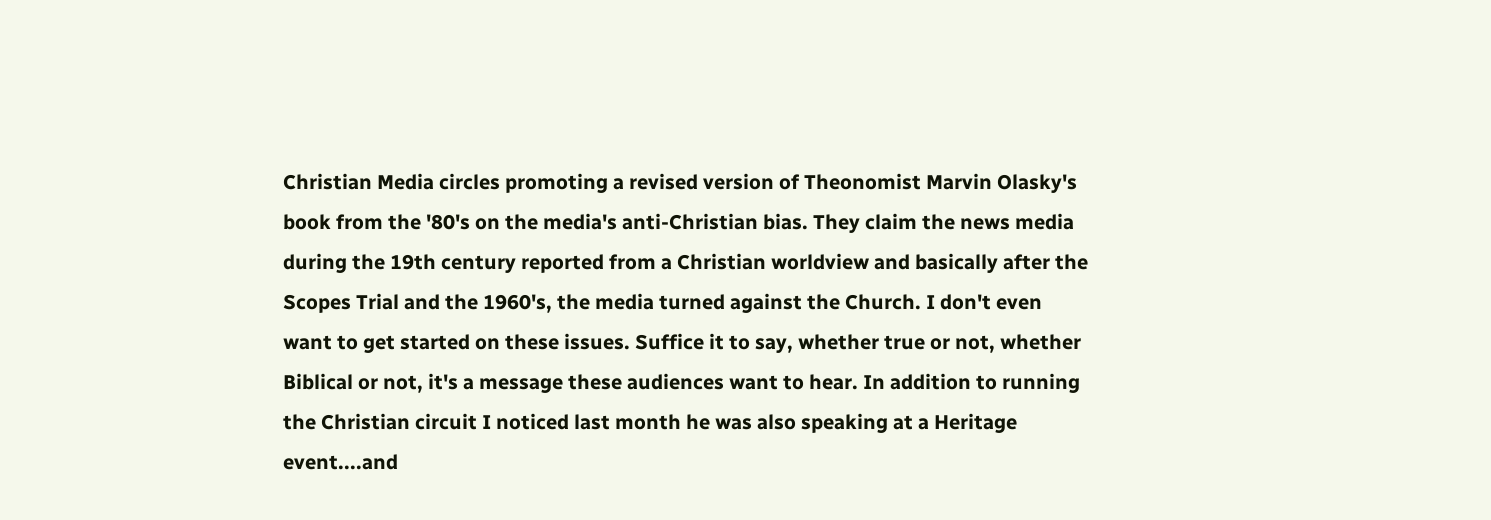Christian Media circles promoting a revised version of Theonomist Marvin Olasky's book from the '80's on the media's anti-Christian bias. They claim the news media during the 19th century reported from a Christian worldview and basically after the Scopes Trial and the 1960's, the media turned against the Church. I don't even want to get started on these issues. Suffice it to say, whether true or not, whether Biblical or not, it's a message these audiences want to hear. In addition to running the Christian circuit I noticed last month he was also speaking at a Heritage event....and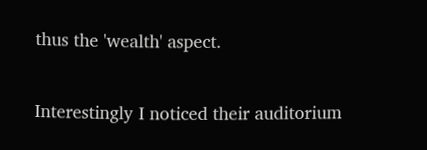thus the 'wealth' aspect.

Interestingly I noticed their auditorium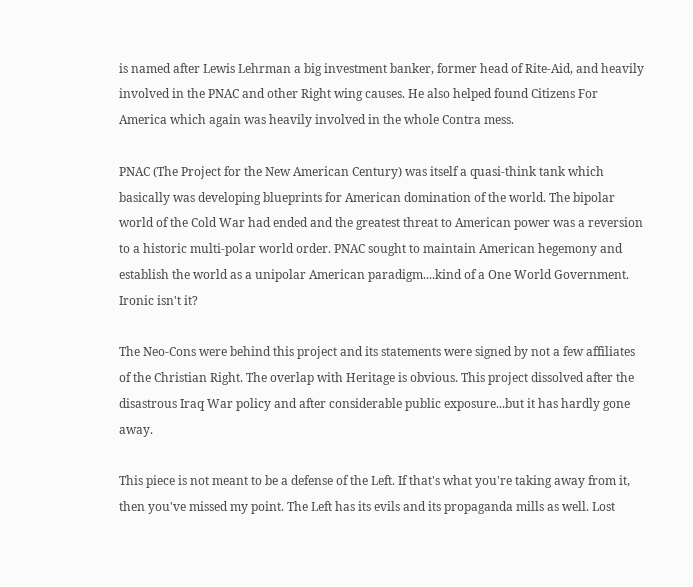is named after Lewis Lehrman a big investment banker, former head of Rite-Aid, and heavily involved in the PNAC and other Right wing causes. He also helped found Citizens For America which again was heavily involved in the whole Contra mess.

PNAC (The Project for the New American Century) was itself a quasi-think tank which basically was developing blueprints for American domination of the world. The bipolar world of the Cold War had ended and the greatest threat to American power was a reversion to a historic multi-polar world order. PNAC sought to maintain American hegemony and establish the world as a unipolar American paradigm....kind of a One World Government. Ironic isn't it?

The Neo-Cons were behind this project and its statements were signed by not a few affiliates of the Christian Right. The overlap with Heritage is obvious. This project dissolved after the disastrous Iraq War policy and after considerable public exposure...but it has hardly gone away.

This piece is not meant to be a defense of the Left. If that's what you're taking away from it, then you've missed my point. The Left has its evils and its propaganda mills as well. Lost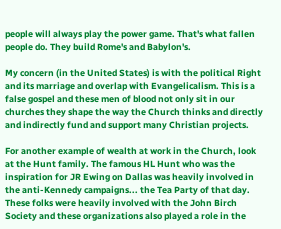people will always play the power game. That's what fallen people do. They build Rome's and Babylon's.

My concern (in the United States) is with the political Right and its marriage and overlap with Evangelicalism. This is a false gospel and these men of blood not only sit in our churches they shape the way the Church thinks and directly and indirectly fund and support many Christian projects.

For another example of wealth at work in the Church, look at the Hunt family. The famous HL Hunt who was the inspiration for JR Ewing on Dallas was heavily involved in the anti-Kennedy campaigns... the Tea Party of that day. These folks were heavily involved with the John Birch Society and these organizations also played a role in the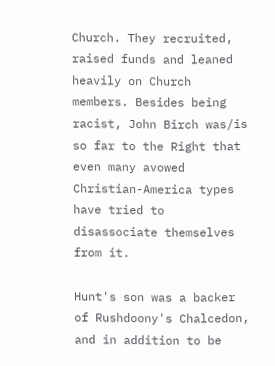Church. They recruited, raised funds and leaned heavily on Church members. Besides being racist, John Birch was/is so far to the Right that even many avowed Christian-America types have tried to disassociate themselves from it.

Hunt's son was a backer of Rushdoony's Chalcedon, and in addition to be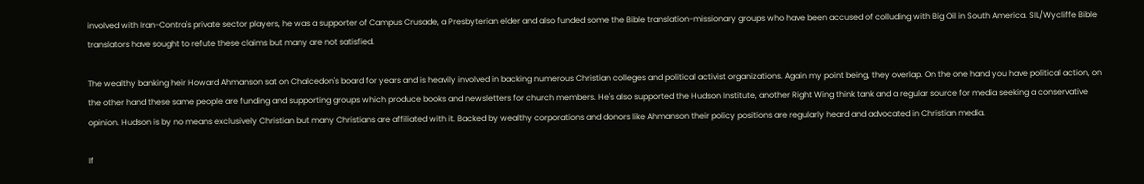involved with Iran-Contra's private sector players, he was a supporter of Campus Crusade, a Presbyterian elder and also funded some the Bible translation-missionary groups who have been accused of colluding with Big Oil in South America. SIL/Wycliffe Bible translators have sought to refute these claims but many are not satisfied.

The wealthy banking heir Howard Ahmanson sat on Chalcedon's board for years and is heavily involved in backing numerous Christian colleges and political activist organizations. Again my point being, they overlap. On the one hand you have political action, on the other hand these same people are funding and supporting groups which produce books and newsletters for church members. He's also supported the Hudson Institute, another Right Wing think tank and a regular source for media seeking a conservative opinion. Hudson is by no means exclusively Christian but many Christians are affiliated with it. Backed by wealthy corporations and donors like Ahmanson their policy positions are regularly heard and advocated in Christian media.

If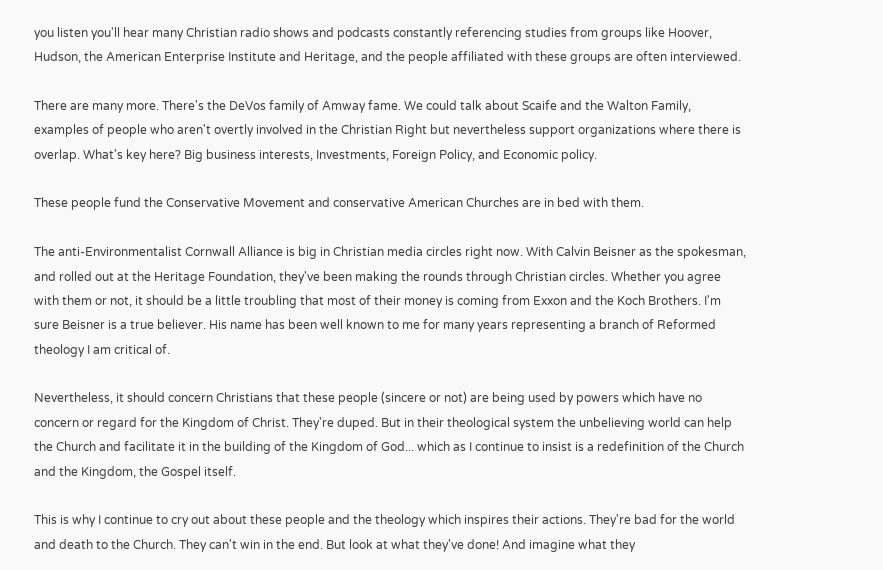you listen you'll hear many Christian radio shows and podcasts constantly referencing studies from groups like Hoover, Hudson, the American Enterprise Institute and Heritage, and the people affiliated with these groups are often interviewed.

There are many more. There's the DeVos family of Amway fame. We could talk about Scaife and the Walton Family, examples of people who aren't overtly involved in the Christian Right but nevertheless support organizations where there is overlap. What's key here? Big business interests, Investments, Foreign Policy, and Economic policy.

These people fund the Conservative Movement and conservative American Churches are in bed with them.

The anti-Environmentalist Cornwall Alliance is big in Christian media circles right now. With Calvin Beisner as the spokesman, and rolled out at the Heritage Foundation, they've been making the rounds through Christian circles. Whether you agree with them or not, it should be a little troubling that most of their money is coming from Exxon and the Koch Brothers. I'm sure Beisner is a true believer. His name has been well known to me for many years representing a branch of Reformed theology I am critical of.

Nevertheless, it should concern Christians that these people (sincere or not) are being used by powers which have no concern or regard for the Kingdom of Christ. They're duped. But in their theological system the unbelieving world can help the Church and facilitate it in the building of the Kingdom of God... which as I continue to insist is a redefinition of the Church and the Kingdom, the Gospel itself.

This is why I continue to cry out about these people and the theology which inspires their actions. They're bad for the world and death to the Church. They can't win in the end. But look at what they've done! And imagine what they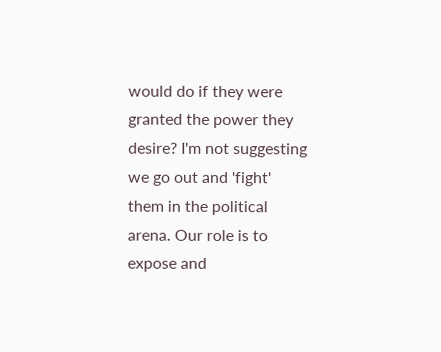would do if they were granted the power they desire? I'm not suggesting we go out and 'fight' them in the political arena. Our role is to expose and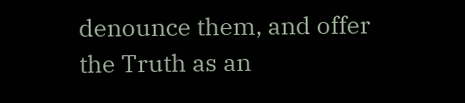denounce them, and offer the Truth as an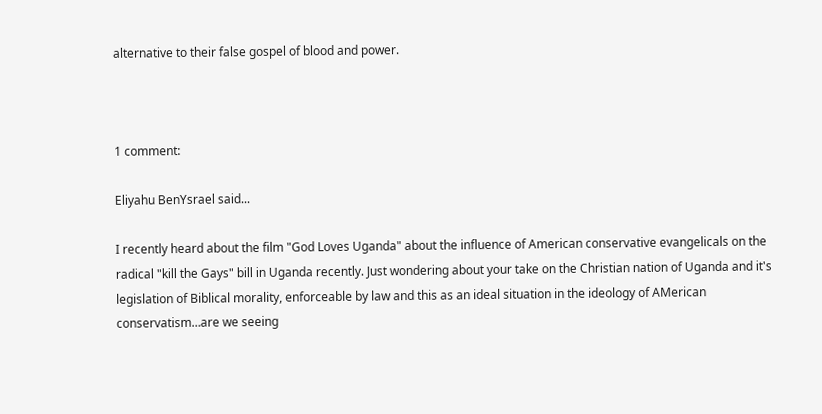alternative to their false gospel of blood and power.



1 comment:

Eliyahu BenYsrael said...

I recently heard about the film "God Loves Uganda" about the influence of American conservative evangelicals on the radical "kill the Gays" bill in Uganda recently. Just wondering about your take on the Christian nation of Uganda and it's legislation of Biblical morality, enforceable by law and this as an ideal situation in the ideology of AMerican conservatism…are we seeing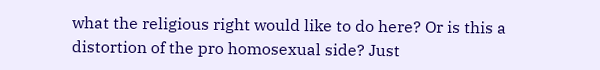what the religious right would like to do here? Or is this a distortion of the pro homosexual side? Just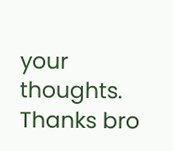your thoughts. Thanks bro